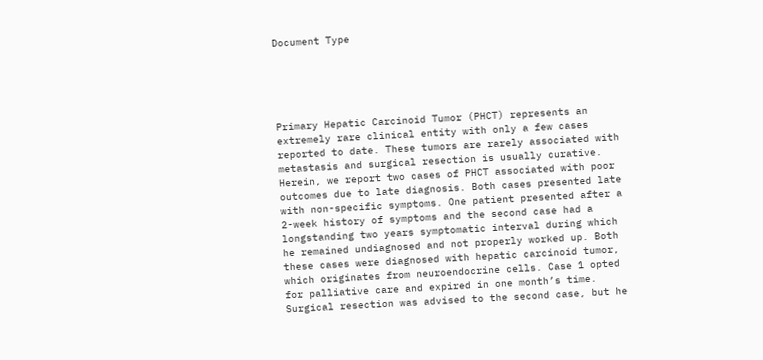Document Type





Primary Hepatic Carcinoid Tumor (PHCT) represents an extremely rare clinical entity with only a few cases reported to date. These tumors are rarely associated with metastasis and surgical resection is usually curative. Herein, we report two cases of PHCT associated with poor outcomes due to late diagnosis. Both cases presented late with non-specific symptoms. One patient presented after a 2-week history of symptoms and the second case had a longstanding two years symptomatic interval during which he remained undiagnosed and not properly worked up. Both these cases were diagnosed with hepatic carcinoid tumor, which originates from neuroendocrine cells. Case 1 opted for palliative care and expired in one month’s time. Surgical resection was advised to the second case, but he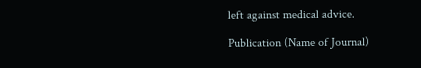left against medical advice.

Publication (Name of Journal)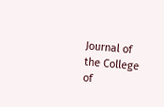Journal of the College of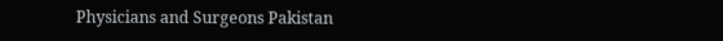Physicians and Surgeons Pakistan